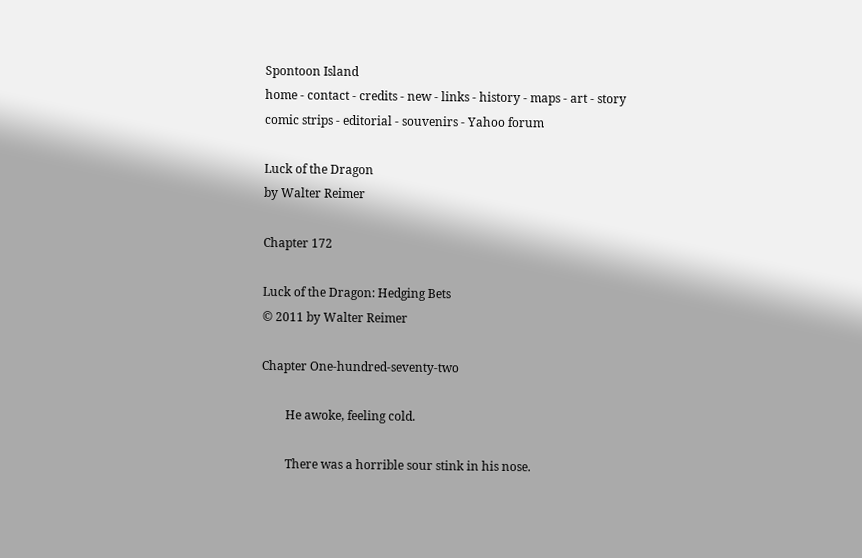Spontoon Island
home - contact - credits - new - links - history - maps - art - story
comic strips - editorial - souvenirs - Yahoo forum

Luck of the Dragon
by Walter Reimer

Chapter 172

Luck of the Dragon: Hedging Bets
© 2011 by Walter Reimer

Chapter One-hundred-seventy-two

        He awoke, feeling cold.

        There was a horrible sour stink in his nose.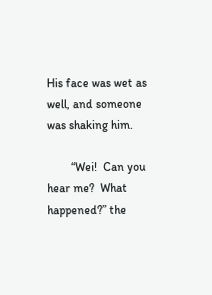His face was wet as well, and someone was shaking him.

        “Wei!  Can you hear me?  What happened?” the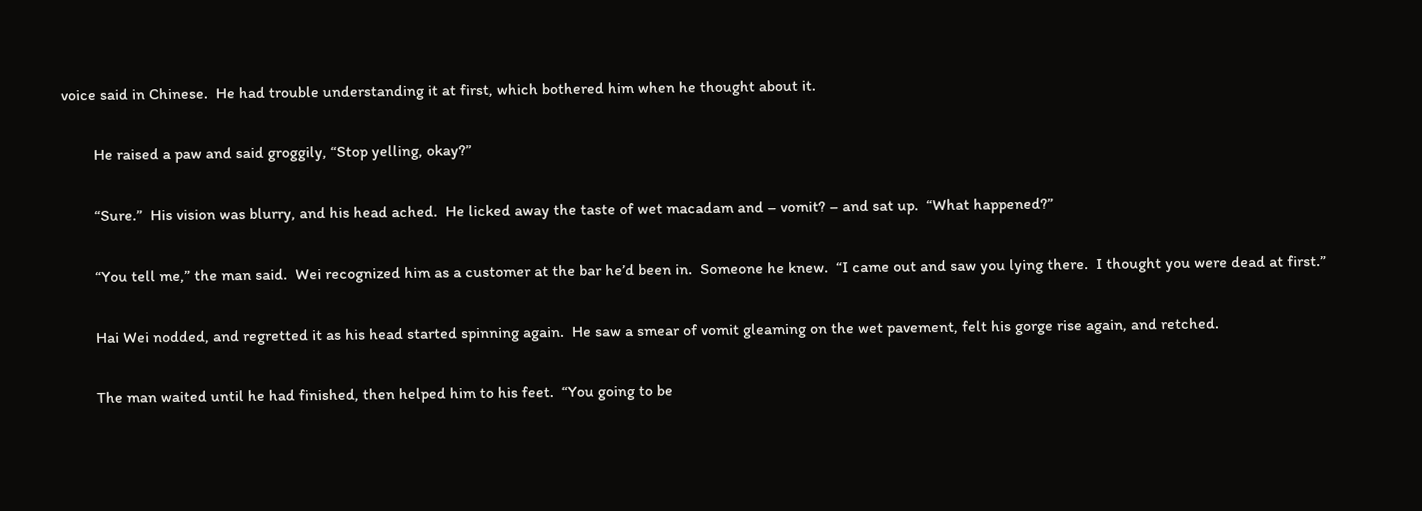voice said in Chinese.  He had trouble understanding it at first, which bothered him when he thought about it.

        He raised a paw and said groggily, “Stop yelling, okay?”

        “Sure.”  His vision was blurry, and his head ached.  He licked away the taste of wet macadam and – vomit? – and sat up.  “What happened?”

        “You tell me,” the man said.  Wei recognized him as a customer at the bar he’d been in.  Someone he knew.  “I came out and saw you lying there.  I thought you were dead at first.”

        Hai Wei nodded, and regretted it as his head started spinning again.  He saw a smear of vomit gleaming on the wet pavement, felt his gorge rise again, and retched.

        The man waited until he had finished, then helped him to his feet.  “You going to be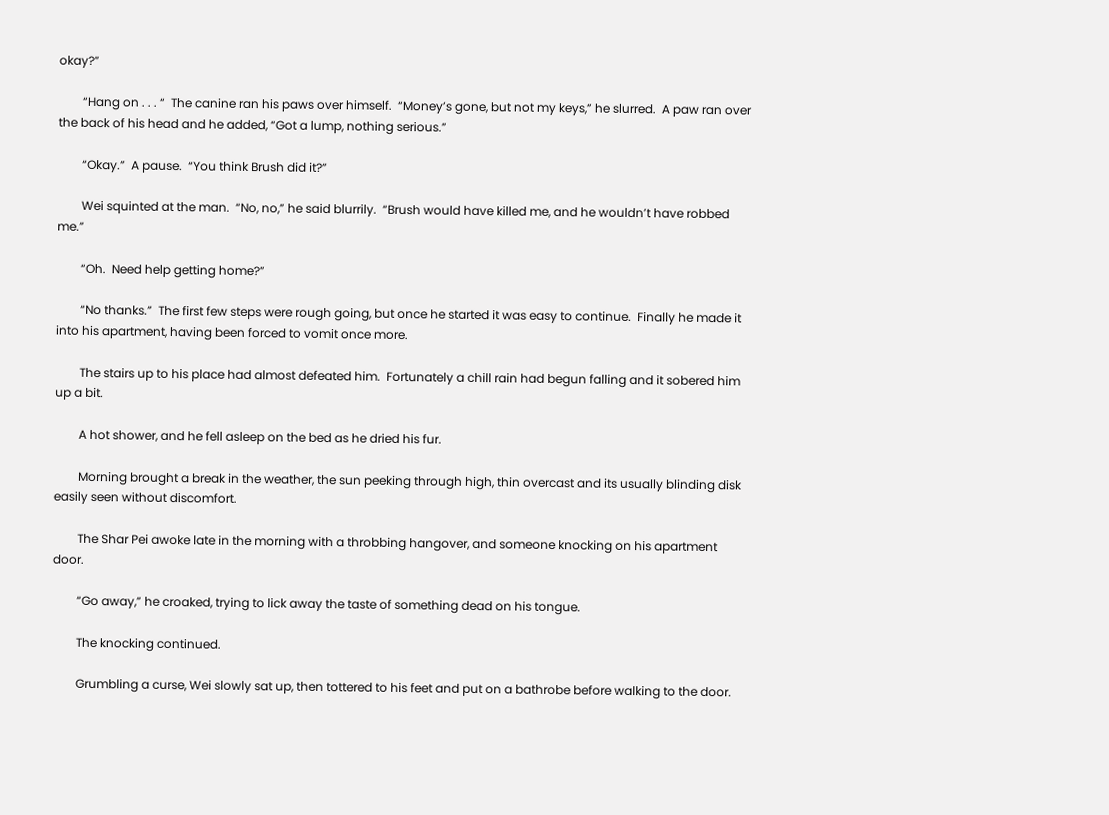okay?”

        “Hang on . . . “  The canine ran his paws over himself.  “Money’s gone, but not my keys,” he slurred.  A paw ran over the back of his head and he added, “Got a lump, nothing serious.”

        “Okay.”  A pause.  “You think Brush did it?”

        Wei squinted at the man.  “No, no,” he said blurrily.  “Brush would have killed me, and he wouldn’t have robbed me.”

        “Oh.  Need help getting home?”

        “No thanks.”  The first few steps were rough going, but once he started it was easy to continue.  Finally he made it into his apartment, having been forced to vomit once more.

        The stairs up to his place had almost defeated him.  Fortunately a chill rain had begun falling and it sobered him up a bit.

        A hot shower, and he fell asleep on the bed as he dried his fur.

        Morning brought a break in the weather, the sun peeking through high, thin overcast and its usually blinding disk easily seen without discomfort.

        The Shar Pei awoke late in the morning with a throbbing hangover, and someone knocking on his apartment door.

        “Go away,” he croaked, trying to lick away the taste of something dead on his tongue.

        The knocking continued.

        Grumbling a curse, Wei slowly sat up, then tottered to his feet and put on a bathrobe before walking to the door.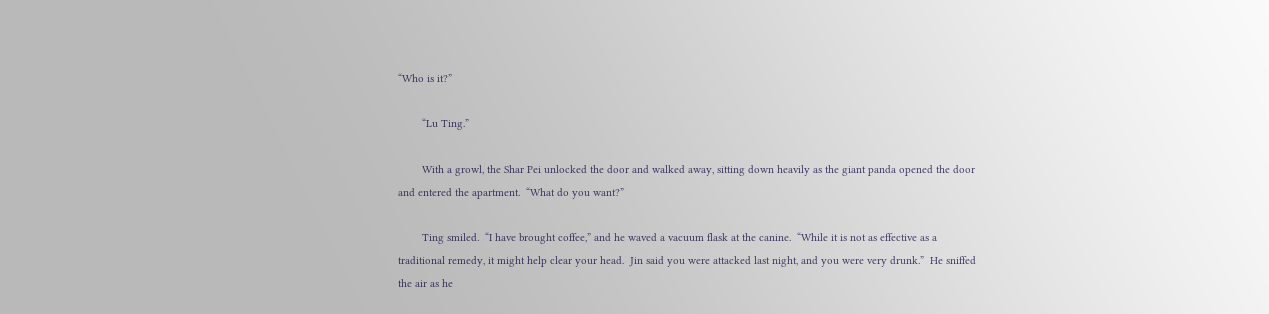“Who is it?”

        “Lu Ting.”

        With a growl, the Shar Pei unlocked the door and walked away, sitting down heavily as the giant panda opened the door and entered the apartment.  “What do you want?”

        Ting smiled.  “I have brought coffee,” and he waved a vacuum flask at the canine.  “While it is not as effective as a traditional remedy, it might help clear your head.  Jin said you were attacked last night, and you were very drunk.”  He sniffed the air as he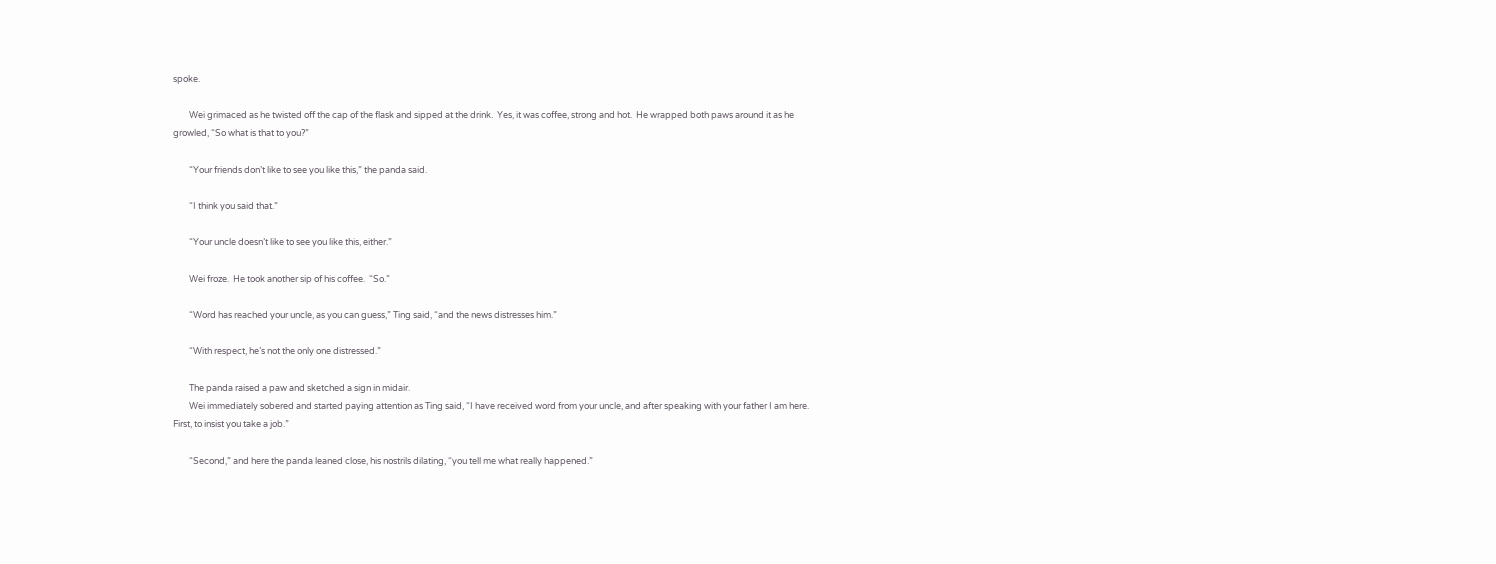spoke.

        Wei grimaced as he twisted off the cap of the flask and sipped at the drink.  Yes, it was coffee, strong and hot.  He wrapped both paws around it as he growled, “So what is that to you?”

        “Your friends don’t like to see you like this,” the panda said.

        “I think you said that.”

        “Your uncle doesn’t like to see you like this, either.”

        Wei froze.  He took another sip of his coffee.  “So.”

        “Word has reached your uncle, as you can guess,” Ting said, “and the news distresses him.”

        “With respect, he’s not the only one distressed.”

        The panda raised a paw and sketched a sign in midair.
        Wei immediately sobered and started paying attention as Ting said, “I have received word from your uncle, and after speaking with your father I am here.  First, to insist you take a job.”

        “Second,” and here the panda leaned close, his nostrils dilating, “you tell me what really happened.”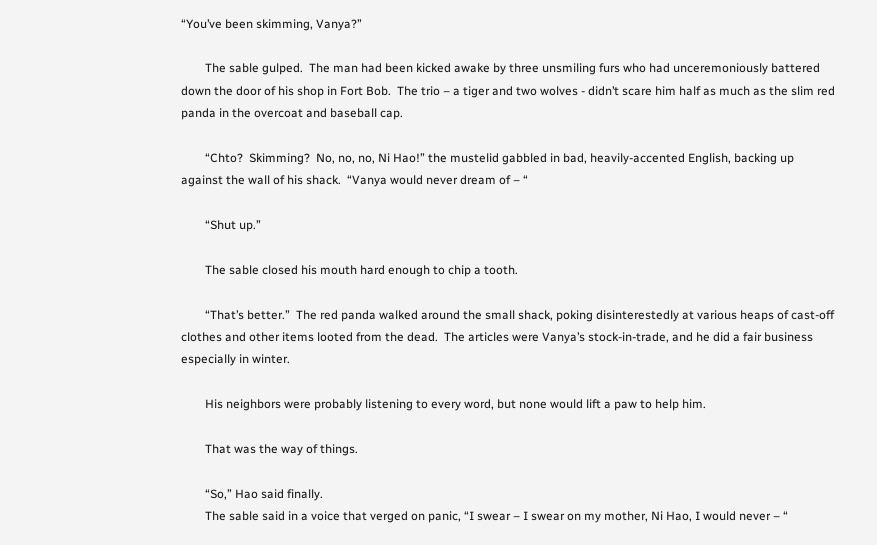“You’ve been skimming, Vanya?”

        The sable gulped.  The man had been kicked awake by three unsmiling furs who had unceremoniously battered down the door of his shop in Fort Bob.  The trio – a tiger and two wolves - didn’t scare him half as much as the slim red panda in the overcoat and baseball cap.

        “Chto?  Skimming?  No, no, no, Ni Hao!” the mustelid gabbled in bad, heavily-accented English, backing up against the wall of his shack.  “Vanya would never dream of – “

        “Shut up.”

        The sable closed his mouth hard enough to chip a tooth.

        “That’s better.”  The red panda walked around the small shack, poking disinterestedly at various heaps of cast-off clothes and other items looted from the dead.  The articles were Vanya’s stock-in-trade, and he did a fair business especially in winter.

        His neighbors were probably listening to every word, but none would lift a paw to help him.

        That was the way of things.

        “So,” Hao said finally.
        The sable said in a voice that verged on panic, “I swear – I swear on my mother, Ni Hao, I would never – “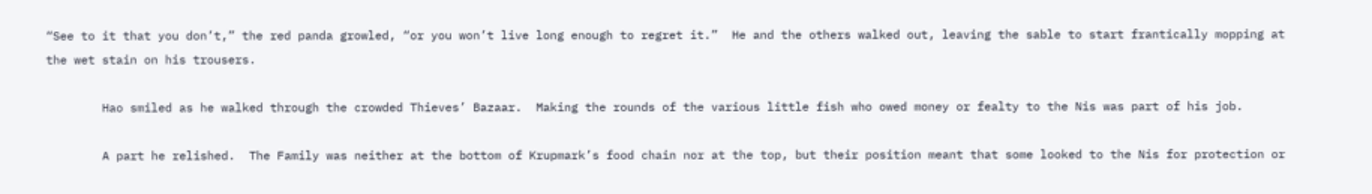“See to it that you don’t,” the red panda growled, “or you won’t live long enough to regret it.”  He and the others walked out, leaving the sable to start frantically mopping at the wet stain on his trousers.

        Hao smiled as he walked through the crowded Thieves’ Bazaar.  Making the rounds of the various little fish who owed money or fealty to the Nis was part of his job.

        A part he relished.  The Family was neither at the bottom of Krupmark’s food chain nor at the top, but their position meant that some looked to the Nis for protection or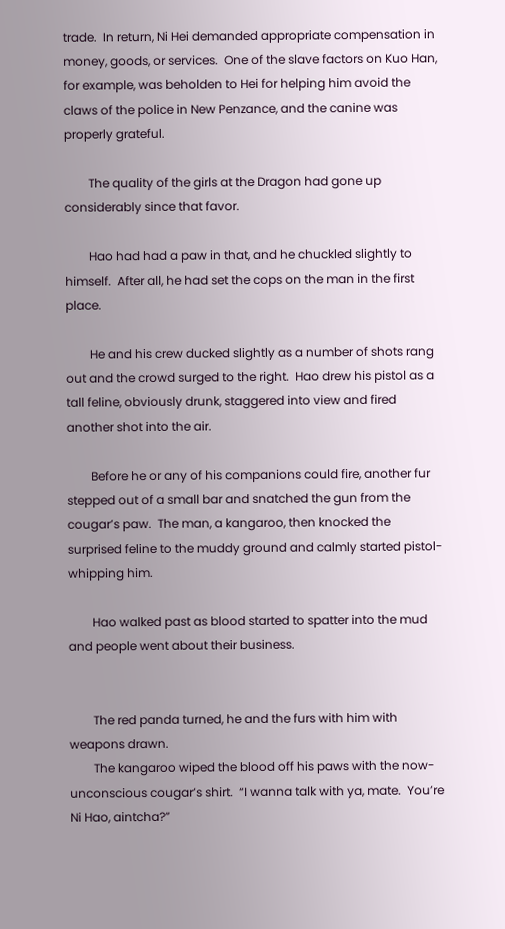trade.  In return, Ni Hei demanded appropriate compensation in money, goods, or services.  One of the slave factors on Kuo Han, for example, was beholden to Hei for helping him avoid the claws of the police in New Penzance, and the canine was properly grateful.

        The quality of the girls at the Dragon had gone up considerably since that favor.

        Hao had had a paw in that, and he chuckled slightly to himself.  After all, he had set the cops on the man in the first place.

        He and his crew ducked slightly as a number of shots rang out and the crowd surged to the right.  Hao drew his pistol as a tall feline, obviously drunk, staggered into view and fired another shot into the air.

        Before he or any of his companions could fire, another fur stepped out of a small bar and snatched the gun from the cougar’s paw.  The man, a kangaroo, then knocked the surprised feline to the muddy ground and calmly started pistol-whipping him.

        Hao walked past as blood started to spatter into the mud and people went about their business.


        The red panda turned, he and the furs with him with weapons drawn.
        The kangaroo wiped the blood off his paws with the now-unconscious cougar’s shirt.  “I wanna talk with ya, mate.  You’re Ni Hao, aintcha?”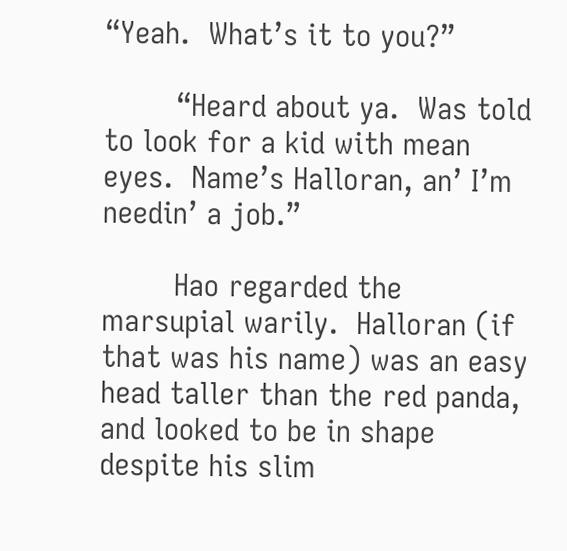“Yeah.  What’s it to you?”

        “Heard about ya.  Was told to look for a kid with mean eyes.  Name’s Halloran, an’ I’m needin’ a job.”

        Hao regarded the marsupial warily.  Halloran (if that was his name) was an easy head taller than the red panda, and looked to be in shape despite his slim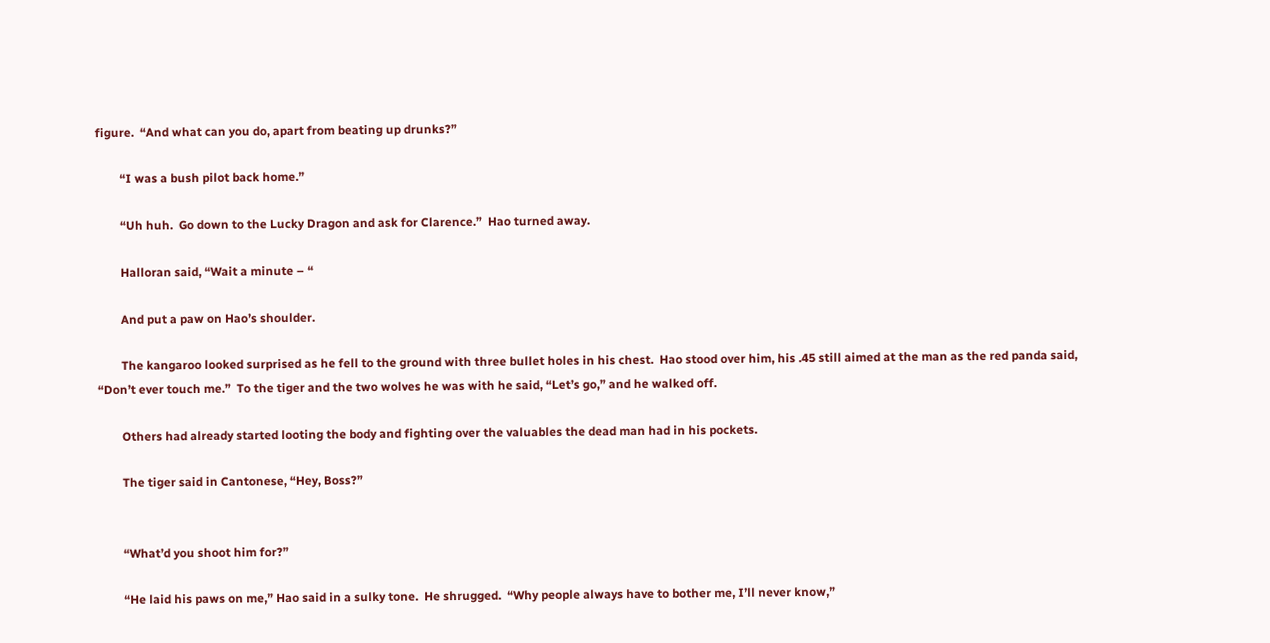figure.  “And what can you do, apart from beating up drunks?”

        “I was a bush pilot back home.”

        “Uh huh.  Go down to the Lucky Dragon and ask for Clarence.”  Hao turned away.

        Halloran said, “Wait a minute – “

        And put a paw on Hao’s shoulder.

        The kangaroo looked surprised as he fell to the ground with three bullet holes in his chest.  Hao stood over him, his .45 still aimed at the man as the red panda said, “Don’t ever touch me.”  To the tiger and the two wolves he was with he said, “Let’s go,” and he walked off.

        Others had already started looting the body and fighting over the valuables the dead man had in his pockets.

        The tiger said in Cantonese, “Hey, Boss?”


        “What’d you shoot him for?”

        “He laid his paws on me,” Hao said in a sulky tone.  He shrugged.  “Why people always have to bother me, I’ll never know,”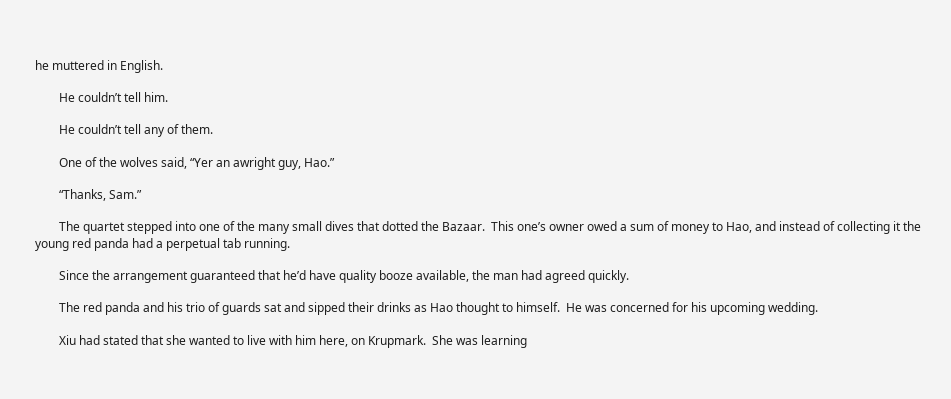he muttered in English.

        He couldn’t tell him.

        He couldn’t tell any of them.

        One of the wolves said, “Yer an awright guy, Hao.”

        “Thanks, Sam.”

        The quartet stepped into one of the many small dives that dotted the Bazaar.  This one’s owner owed a sum of money to Hao, and instead of collecting it the young red panda had a perpetual tab running.

        Since the arrangement guaranteed that he’d have quality booze available, the man had agreed quickly.

        The red panda and his trio of guards sat and sipped their drinks as Hao thought to himself.  He was concerned for his upcoming wedding.

        Xiu had stated that she wanted to live with him here, on Krupmark.  She was learning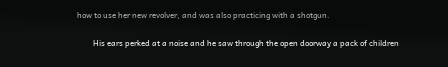how to use her new revolver, and was also practicing with a shotgun.

        His ears perked at a noise and he saw through the open doorway a pack of children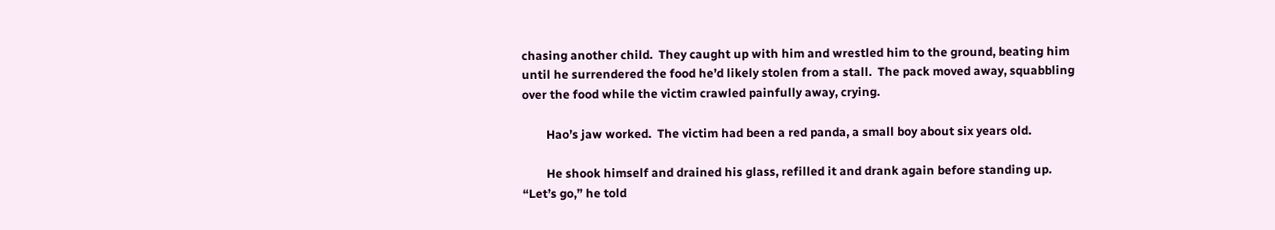chasing another child.  They caught up with him and wrestled him to the ground, beating him until he surrendered the food he’d likely stolen from a stall.  The pack moved away, squabbling over the food while the victim crawled painfully away, crying.

        Hao’s jaw worked.  The victim had been a red panda, a small boy about six years old.

        He shook himself and drained his glass, refilled it and drank again before standing up.  “Let’s go,” he told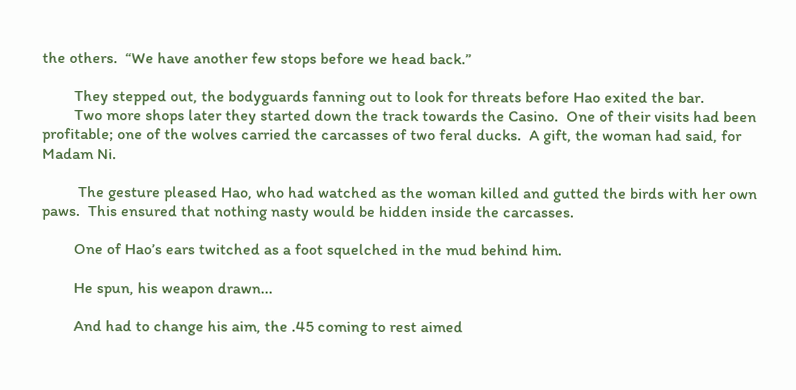the others.  “We have another few stops before we head back.”

        They stepped out, the bodyguards fanning out to look for threats before Hao exited the bar.
        Two more shops later they started down the track towards the Casino.  One of their visits had been profitable; one of the wolves carried the carcasses of two feral ducks.  A gift, the woman had said, for Madam Ni.

         The gesture pleased Hao, who had watched as the woman killed and gutted the birds with her own paws.  This ensured that nothing nasty would be hidden inside the carcasses.

        One of Hao’s ears twitched as a foot squelched in the mud behind him.

        He spun, his weapon drawn...

        And had to change his aim, the .45 coming to rest aimed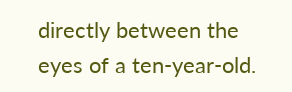directly between the eyes of a ten-year-old.